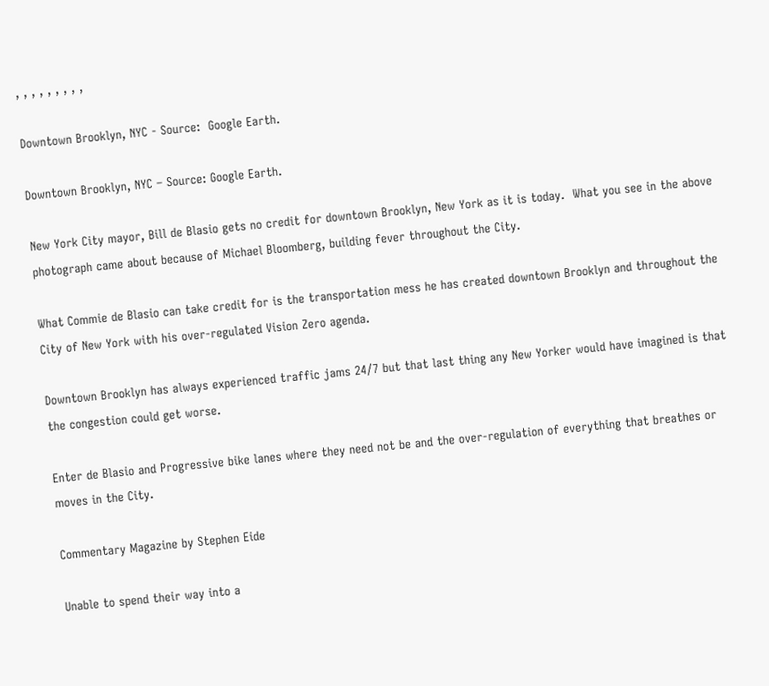, , , , , , , , ,

Downtown Brooklyn, NYC - Source:  Google Earth.

Downtown Brooklyn, NYC – Source: Google Earth.

New York City mayor, Bill de Blasio gets no credit for downtown Brooklyn, New York as it is today.  What you see in the above photograph came about because of Michael Bloomberg, building fever throughout the City.

What Commie de Blasio can take credit for is the transportation mess he has created downtown Brooklyn and throughout the City of New York with his over-regulated Vision Zero agenda.

Downtown Brooklyn has always experienced traffic jams 24/7 but that last thing any New Yorker would have imagined is that the congestion could get worse.

Enter de Blasio and Progressive bike lanes where they need not be and the over-regulation of everything that breathes or moves in the City.

Commentary Magazine by Stephen Eide

Unable to spend their way into a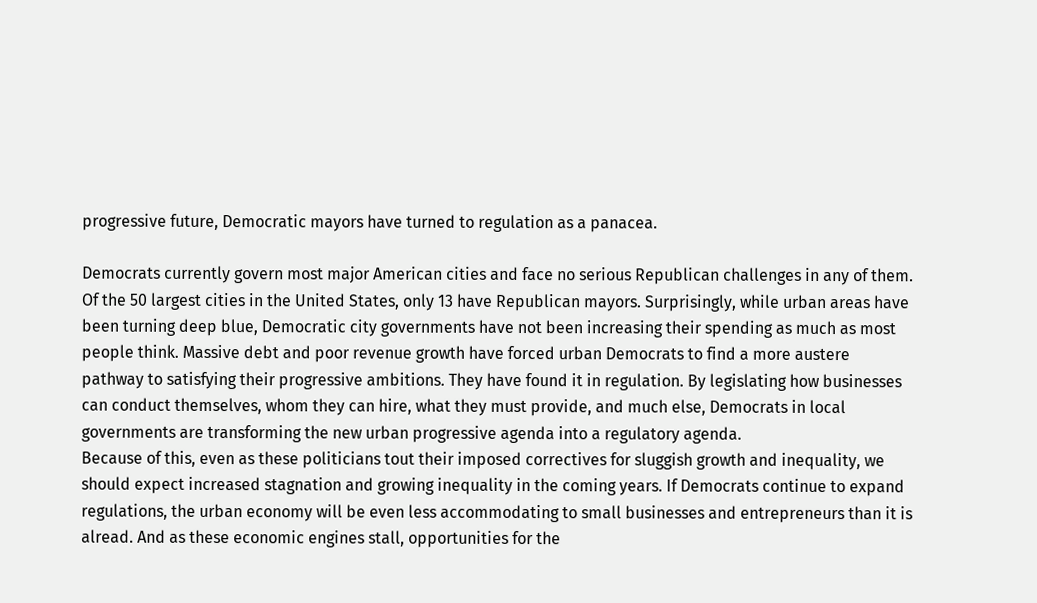progressive future, Democratic mayors have turned to regulation as a panacea.

Democrats currently govern most major American cities and face no serious Republican challenges in any of them. Of the 50 largest cities in the United States, only 13 have Republican mayors. Surprisingly, while urban areas have been turning deep blue, Democratic city governments have not been increasing their spending as much as most people think. Massive debt and poor revenue growth have forced urban Democrats to find a more austere pathway to satisfying their progressive ambitions. They have found it in regulation. By legislating how businesses can conduct themselves, whom they can hire, what they must provide, and much else, Democrats in local governments are transforming the new urban progressive agenda into a regulatory agenda.
Because of this, even as these politicians tout their imposed correctives for sluggish growth and inequality, we should expect increased stagnation and growing inequality in the coming years. If Democrats continue to expand regulations, the urban economy will be even less accommodating to small businesses and entrepreneurs than it is alread. And as these economic engines stall, opportunities for the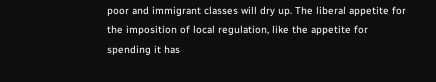poor and immigrant classes will dry up. The liberal appetite for the imposition of local regulation, like the appetite for spending it has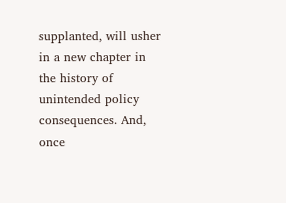supplanted, will usher in a new chapter in the history of unintended policy consequences. And, once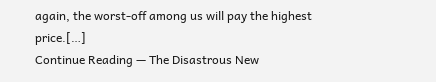again, the worst-off among us will pay the highest price.[…]
Continue Reading — The Disastrous New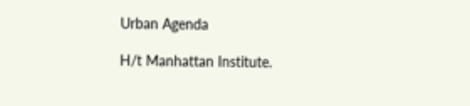Urban Agenda

H/t Manhattan Institute.